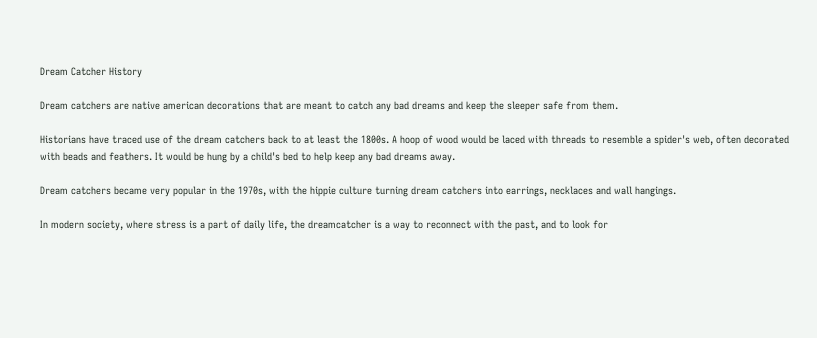Dream Catcher History

Dream catchers are native american decorations that are meant to catch any bad dreams and keep the sleeper safe from them.

Historians have traced use of the dream catchers back to at least the 1800s. A hoop of wood would be laced with threads to resemble a spider's web, often decorated with beads and feathers. It would be hung by a child's bed to help keep any bad dreams away.

Dream catchers became very popular in the 1970s, with the hippie culture turning dream catchers into earrings, necklaces and wall hangings.

In modern society, where stress is a part of daily life, the dreamcatcher is a way to reconnect with the past, and to look for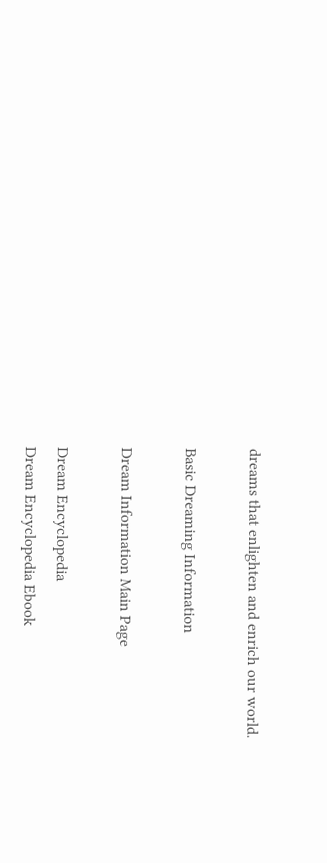dreams that enlighten and enrich our world.

Basic Dreaming Information

Dream Information Main Page

Dream Encyclopedia
Dream Encyclopedia Ebook